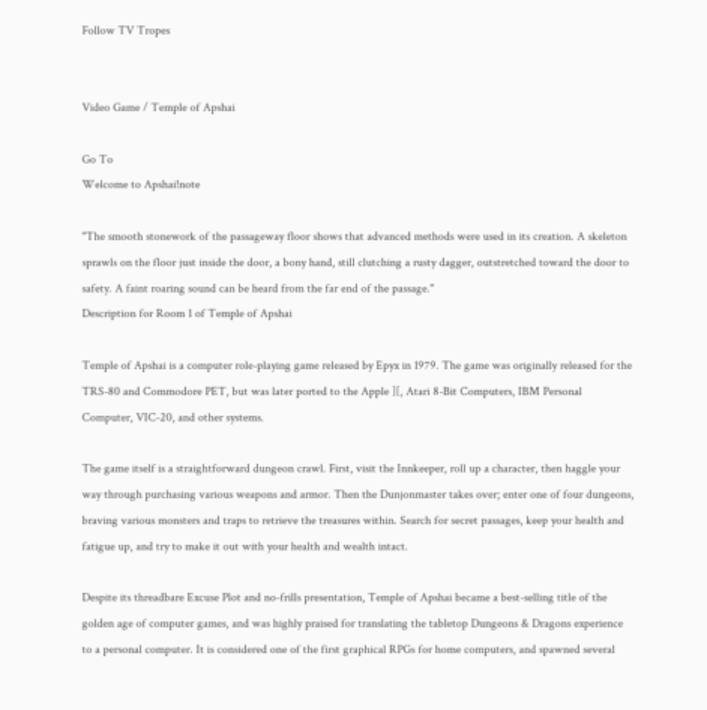Follow TV Tropes


Video Game / Temple of Apshai

Go To
Welcome to Apshai!note

"The smooth stonework of the passageway floor shows that advanced methods were used in its creation. A skeleton sprawls on the floor just inside the door, a bony hand, still clutching a rusty dagger, outstretched toward the door to safety. A faint roaring sound can be heard from the far end of the passage."
Description for Room 1 of Temple of Apshai

Temple of Apshai is a computer role-playing game released by Epyx in 1979. The game was originally released for the TRS-80 and Commodore PET, but was later ported to the Apple ][, Atari 8-Bit Computers, IBM Personal Computer, VIC-20, and other systems.

The game itself is a straightforward dungeon crawl. First, visit the Innkeeper, roll up a character, then haggle your way through purchasing various weapons and armor. Then the Dunjonmaster takes over; enter one of four dungeons, braving various monsters and traps to retrieve the treasures within. Search for secret passages, keep your health and fatigue up, and try to make it out with your health and wealth intact.

Despite its threadbare Excuse Plot and no-frills presentation, Temple of Apshai became a best-selling title of the golden age of computer games, and was highly praised for translating the tabletop Dungeons & Dragons experience to a personal computer. It is considered one of the first graphical RPGs for home computers, and spawned several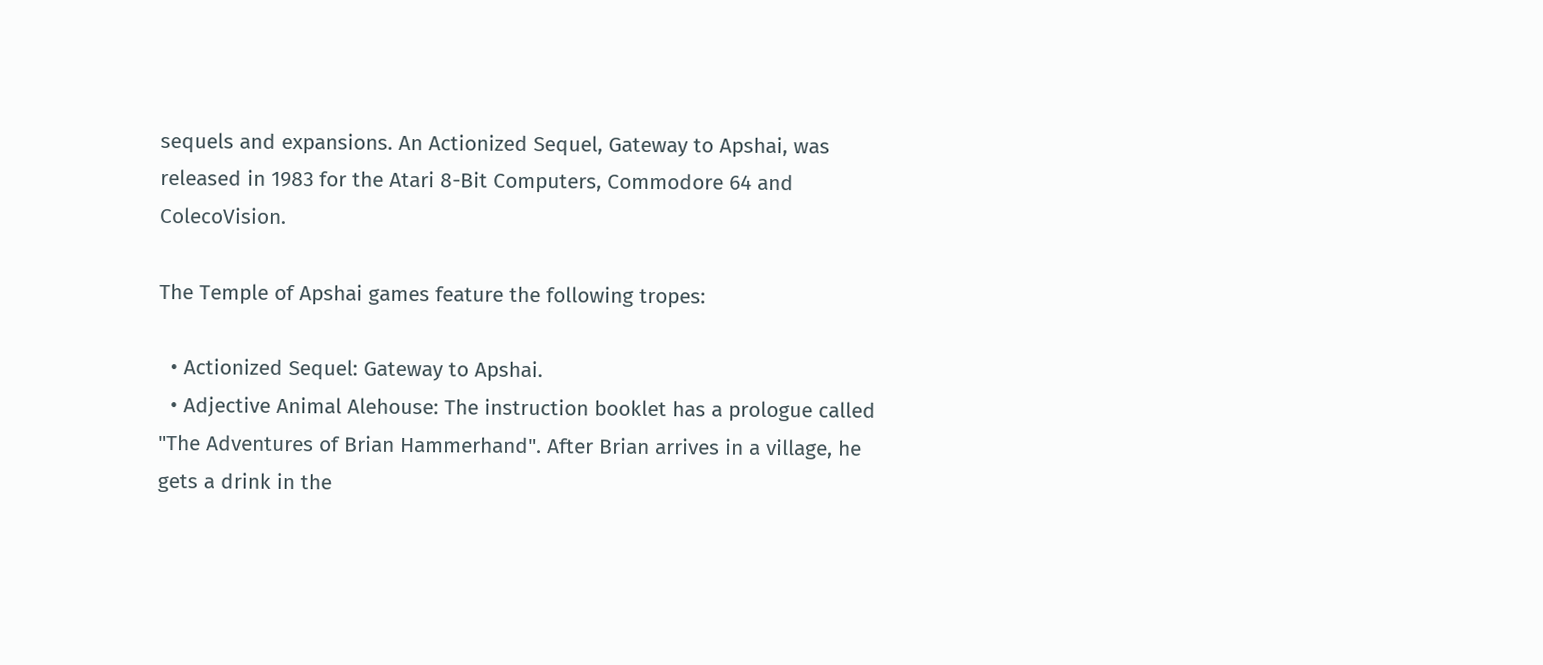sequels and expansions. An Actionized Sequel, Gateway to Apshai, was released in 1983 for the Atari 8-Bit Computers, Commodore 64 and ColecoVision.

The Temple of Apshai games feature the following tropes:

  • Actionized Sequel: Gateway to Apshai.
  • Adjective Animal Alehouse: The instruction booklet has a prologue called "The Adventures of Brian Hammerhand". After Brian arrives in a village, he gets a drink in the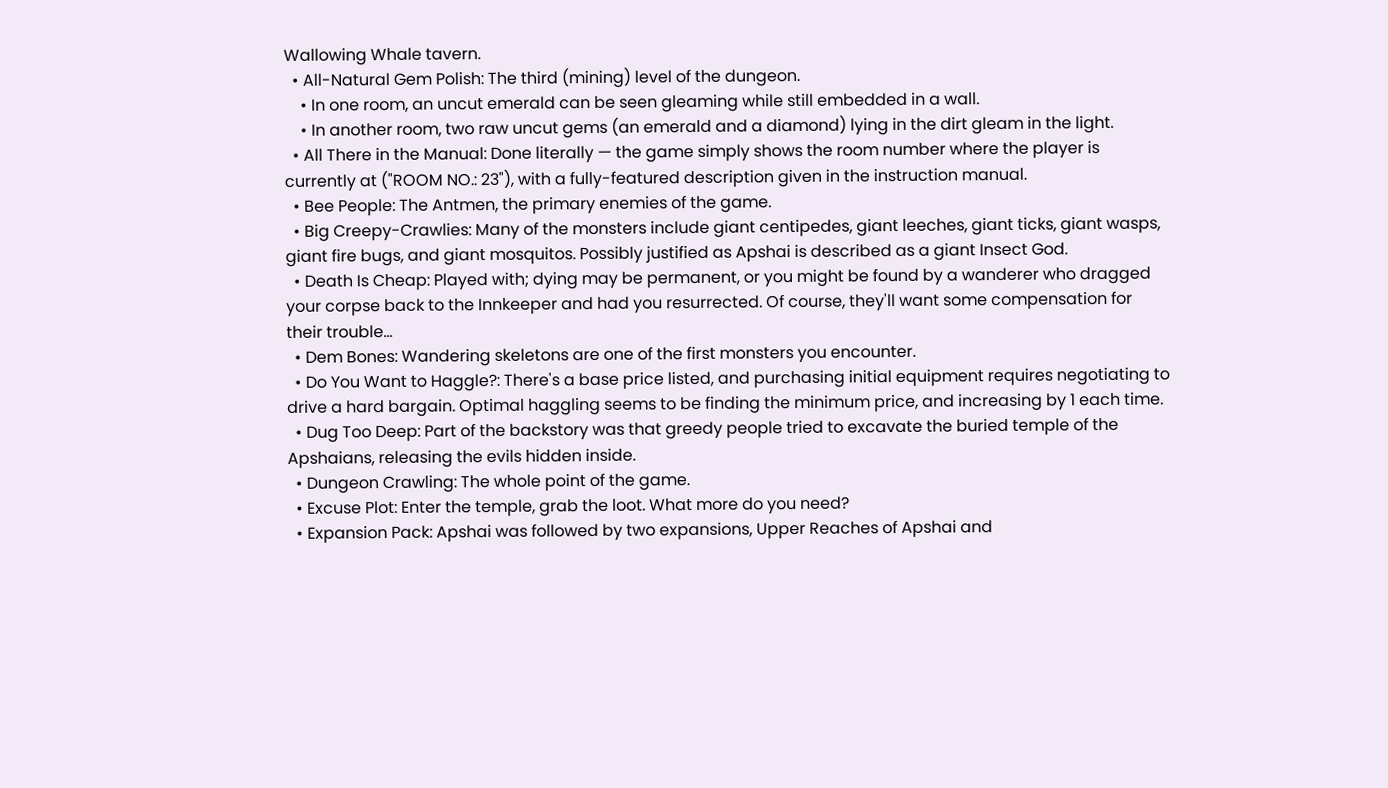Wallowing Whale tavern.
  • All-Natural Gem Polish: The third (mining) level of the dungeon.
    • In one room, an uncut emerald can be seen gleaming while still embedded in a wall.
    • In another room, two raw uncut gems (an emerald and a diamond) lying in the dirt gleam in the light.
  • All There in the Manual: Done literally — the game simply shows the room number where the player is currently at ("ROOM NO.: 23"), with a fully-featured description given in the instruction manual.
  • Bee People: The Antmen, the primary enemies of the game.
  • Big Creepy-Crawlies: Many of the monsters include giant centipedes, giant leeches, giant ticks, giant wasps, giant fire bugs, and giant mosquitos. Possibly justified as Apshai is described as a giant Insect God.
  • Death Is Cheap: Played with; dying may be permanent, or you might be found by a wanderer who dragged your corpse back to the Innkeeper and had you resurrected. Of course, they'll want some compensation for their trouble...
  • Dem Bones: Wandering skeletons are one of the first monsters you encounter.
  • Do You Want to Haggle?: There's a base price listed, and purchasing initial equipment requires negotiating to drive a hard bargain. Optimal haggling seems to be finding the minimum price, and increasing by 1 each time.
  • Dug Too Deep: Part of the backstory was that greedy people tried to excavate the buried temple of the Apshaians, releasing the evils hidden inside.
  • Dungeon Crawling: The whole point of the game.
  • Excuse Plot: Enter the temple, grab the loot. What more do you need?
  • Expansion Pack: Apshai was followed by two expansions, Upper Reaches of Apshai and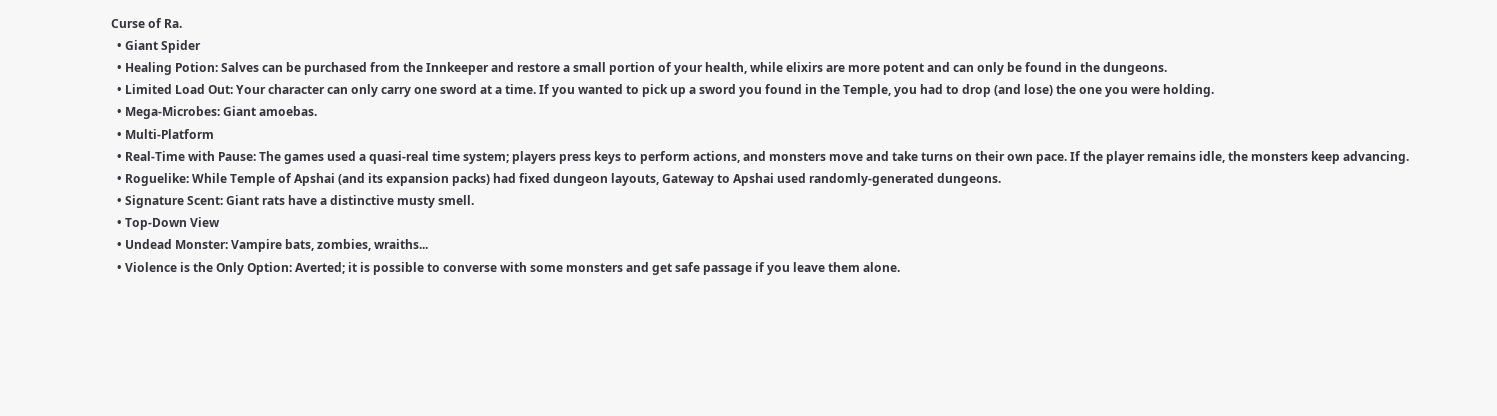Curse of Ra.
  • Giant Spider
  • Healing Potion: Salves can be purchased from the Innkeeper and restore a small portion of your health, while elixirs are more potent and can only be found in the dungeons.
  • Limited Load Out: Your character can only carry one sword at a time. If you wanted to pick up a sword you found in the Temple, you had to drop (and lose) the one you were holding.
  • Mega-Microbes: Giant amoebas.
  • Multi-Platform
  • Real-Time with Pause: The games used a quasi-real time system; players press keys to perform actions, and monsters move and take turns on their own pace. If the player remains idle, the monsters keep advancing.
  • Roguelike: While Temple of Apshai (and its expansion packs) had fixed dungeon layouts, Gateway to Apshai used randomly-generated dungeons.
  • Signature Scent: Giant rats have a distinctive musty smell.
  • Top-Down View
  • Undead Monster: Vampire bats, zombies, wraiths...
  • Violence is the Only Option: Averted; it is possible to converse with some monsters and get safe passage if you leave them alone.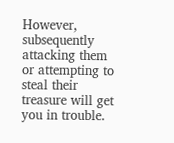However, subsequently attacking them or attempting to steal their treasure will get you in trouble.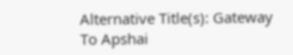Alternative Title(s): Gateway To Apshai